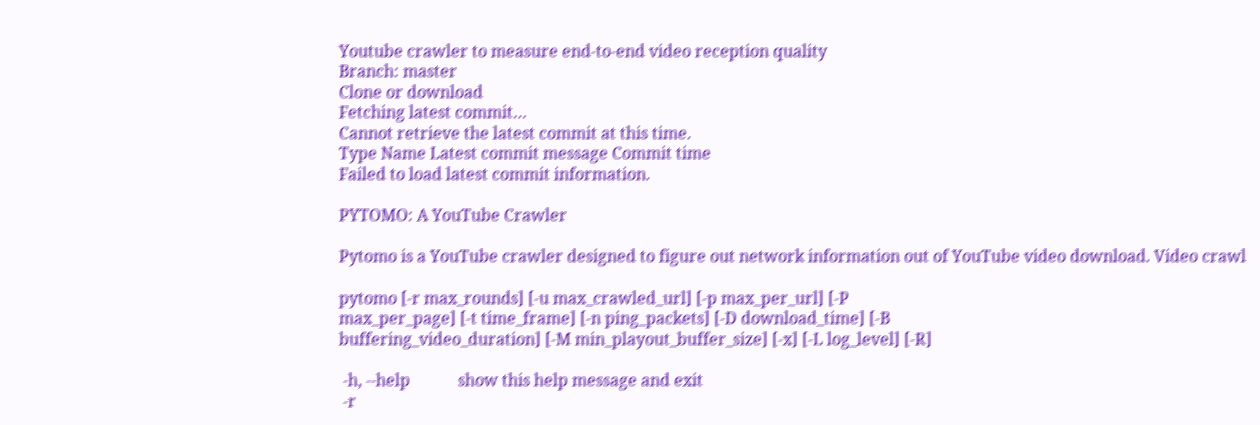Youtube crawler to measure end-to-end video reception quality
Branch: master
Clone or download
Fetching latest commit…
Cannot retrieve the latest commit at this time.
Type Name Latest commit message Commit time
Failed to load latest commit information.

PYTOMO: A YouTube Crawler

Pytomo is a YouTube crawler designed to figure out network information out of YouTube video download. Video crawl

pytomo [-r max_rounds] [-u max_crawled_url] [-p max_per_url] [-P
max_per_page] [-t time_frame] [-n ping_packets] [-D download_time] [-B
buffering_video_duration] [-M min_playout_buffer_size] [-x] [-L log_level] [-R]

 -h, --help            show this help message and exit
 -r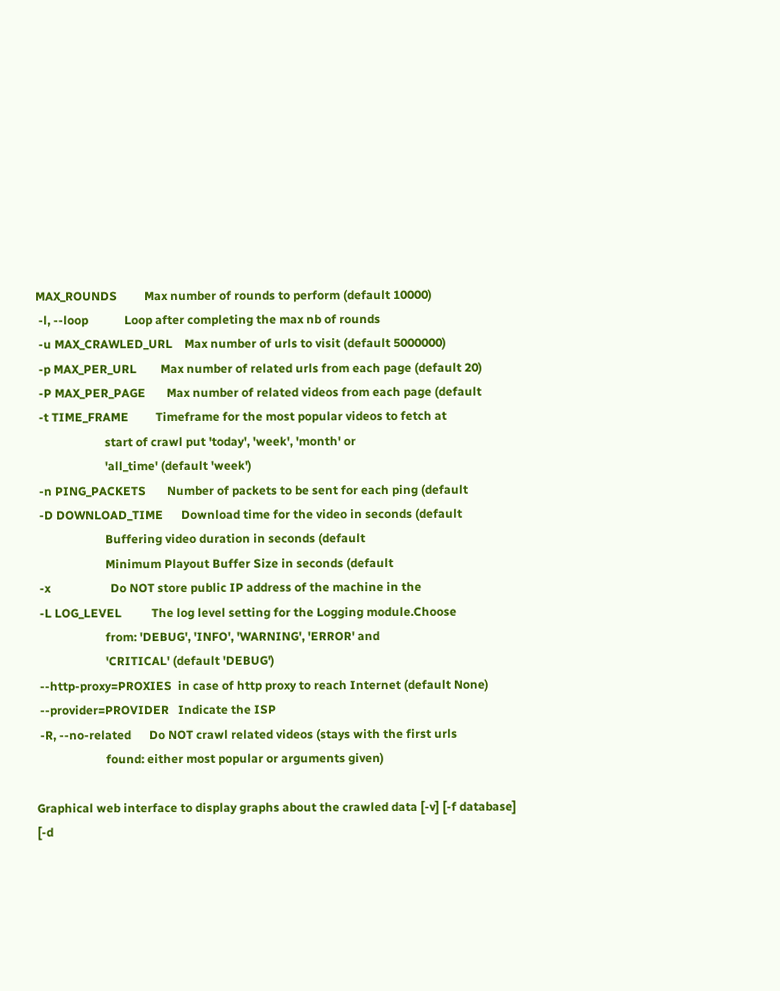MAX_ROUNDS         Max number of rounds to perform (default 10000)
 -l, --loop            Loop after completing the max nb of rounds
 -u MAX_CRAWLED_URL    Max number of urls to visit (default 5000000)
 -p MAX_PER_URL        Max number of related urls from each page (default 20)
 -P MAX_PER_PAGE       Max number of related videos from each page (default
 -t TIME_FRAME         Timeframe for the most popular videos to fetch at
                       start of crawl put 'today', 'week', 'month' or
                       'all_time' (default 'week')
 -n PING_PACKETS       Number of packets to be sent for each ping (default
 -D DOWNLOAD_TIME      Download time for the video in seconds (default
                       Buffering video duration in seconds (default
                       Minimum Playout Buffer Size in seconds (default
 -x                    Do NOT store public IP address of the machine in the
 -L LOG_LEVEL          The log level setting for the Logging module.Choose
                       from: 'DEBUG', 'INFO', 'WARNING', 'ERROR' and
                       'CRITICAL' (default 'DEBUG')
 --http-proxy=PROXIES  in case of http proxy to reach Internet (default None)
 --provider=PROVIDER   Indicate the ISP
 -R, --no-related      Do NOT crawl related videos (stays with the first urls
                       found: either most popular or arguments given)

Graphical web interface to display graphs about the crawled data [-v] [-f database] [-d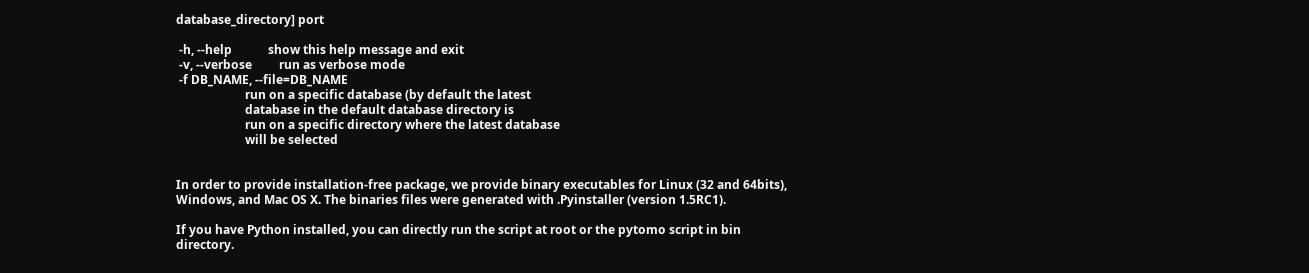database_directory] port

 -h, --help            show this help message and exit
 -v, --verbose         run as verbose mode
 -f DB_NAME, --file=DB_NAME
                       run on a specific database (by default the latest
                       database in the default database directory is
                       run on a specific directory where the latest database
                       will be selected


In order to provide installation-free package, we provide binary executables for Linux (32 and 64bits), Windows, and Mac OS X. The binaries files were generated with .Pyinstaller (version 1.5RC1).

If you have Python installed, you can directly run the script at root or the pytomo script in bin directory.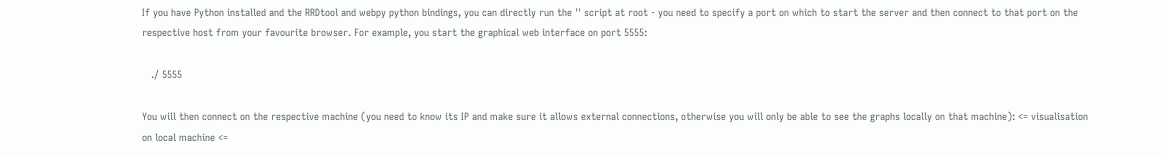If you have Python installed and the RRDtool and webpy python bindings, you can directly run the '' script at root - you need to specify a port on which to start the server and then connect to that port on the respective host from your favourite browser. For example, you start the graphical web interface on port 5555:

   ./ 5555

You will then connect on the respective machine (you need to know its IP and make sure it allows external connections, otherwise you will only be able to see the graphs locally on that machine): <= visualisation on local machine <=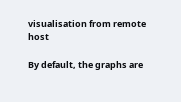visualisation from remote host

By default, the graphs are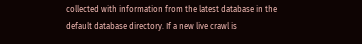collected with information from the latest database in the default database directory. If a new live crawl is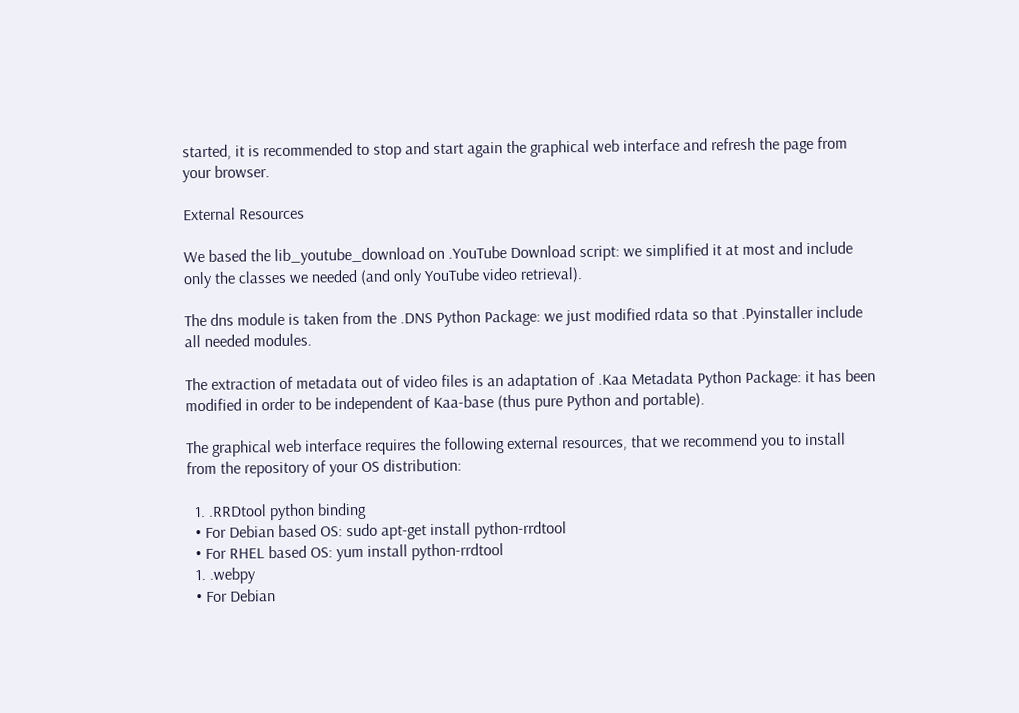started, it is recommended to stop and start again the graphical web interface and refresh the page from your browser.

External Resources

We based the lib_youtube_download on .YouTube Download script: we simplified it at most and include only the classes we needed (and only YouTube video retrieval).

The dns module is taken from the .DNS Python Package: we just modified rdata so that .Pyinstaller include all needed modules.

The extraction of metadata out of video files is an adaptation of .Kaa Metadata Python Package: it has been modified in order to be independent of Kaa-base (thus pure Python and portable).

The graphical web interface requires the following external resources, that we recommend you to install from the repository of your OS distribution:

  1. .RRDtool python binding
  • For Debian based OS: sudo apt-get install python-rrdtool
  • For RHEL based OS: yum install python-rrdtool
  1. .webpy
  • For Debian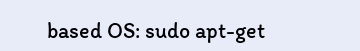based OS: sudo apt-get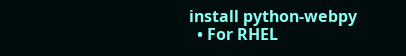install python-webpy
  • For RHEL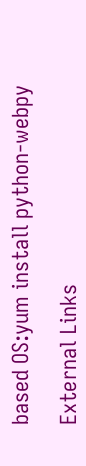based OS:yum install python-webpy

External Links